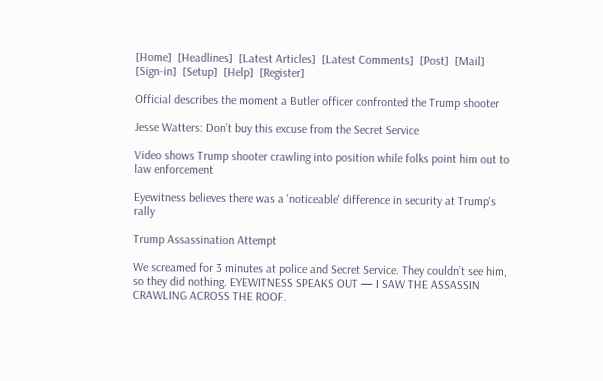[Home]  [Headlines]  [Latest Articles]  [Latest Comments]  [Post]  [Mail]  [Sign-in]  [Setup]  [Help]  [Register]

Official describes the moment a Butler officer confronted the Trump shooter

Jesse Watters: Don’t buy this excuse from the Secret Service

Video shows Trump shooter crawling into position while folks point him out to law enforcement

Eyewitness believes there was a 'noticeable' difference in security at Trump's rally

Trump Assassination Attempt

We screamed for 3 minutes at police and Secret Service. They couldn’t see him, so they did nothing. EYEWITNESS SPEAKS OUT — I SAW THE ASSASSIN CRAWLING ACROSS THE ROOF.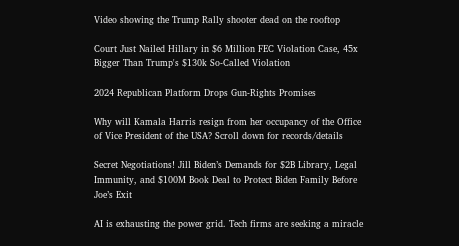Video showing the Trump Rally shooter dead on the rooftop

Court Just Nailed Hillary in $6 Million FEC Violation Case, 45x Bigger Than Trump's $130k So-Called Violation

2024 Republican Platform Drops Gun-Rights Promises

Why will Kamala Harris resign from her occupancy of the Office of Vice President of the USA? Scroll down for records/details

Secret Negotiations! Jill Biden’s Demands for $2B Library, Legal Immunity, and $100M Book Deal to Protect Biden Family Before Joe’s Exit

AI is exhausting the power grid. Tech firms are seeking a miracle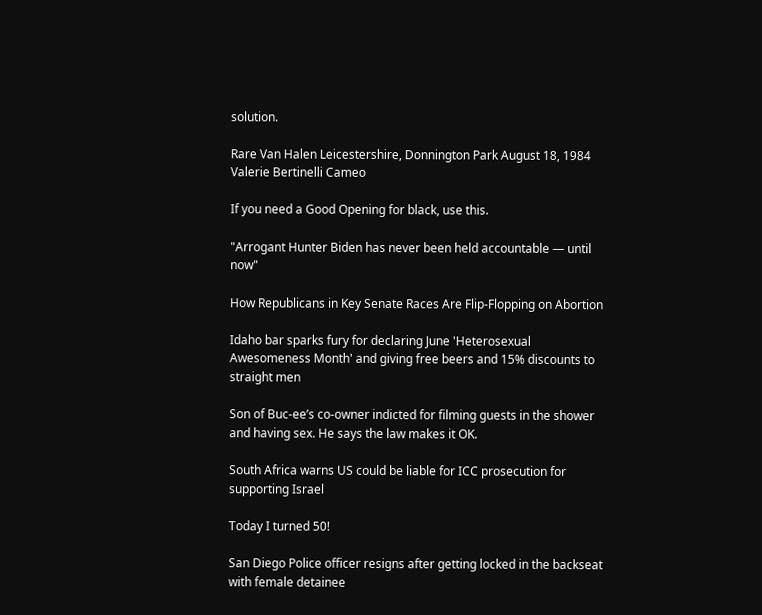solution.

Rare Van Halen Leicestershire, Donnington Park August 18, 1984 Valerie Bertinelli Cameo

If you need a Good Opening for black, use this.

"Arrogant Hunter Biden has never been held accountable — until now"

How Republicans in Key Senate Races Are Flip-Flopping on Abortion

Idaho bar sparks fury for declaring June 'Heterosexual Awesomeness Month' and giving free beers and 15% discounts to straight men

Son of Buc-ee’s co-owner indicted for filming guests in the shower and having sex. He says the law makes it OK.

South Africa warns US could be liable for ICC prosecution for supporting Israel

Today I turned 50!

San Diego Police officer resigns after getting locked in the backseat with female detainee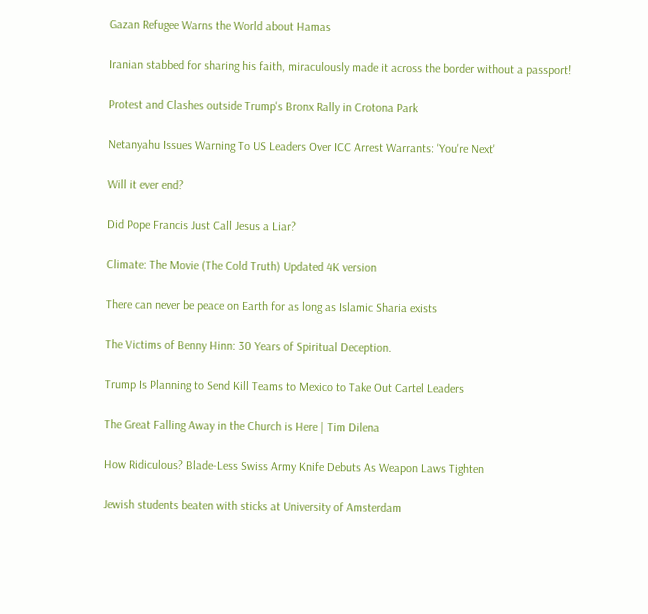Gazan Refugee Warns the World about Hamas

Iranian stabbed for sharing his faith, miraculously made it across the border without a passport!

Protest and Clashes outside Trump's Bronx Rally in Crotona Park

Netanyahu Issues Warning To US Leaders Over ICC Arrest Warrants: 'You're Next'

Will it ever end?

Did Pope Francis Just Call Jesus a Liar?

Climate: The Movie (The Cold Truth) Updated 4K version

There can never be peace on Earth for as long as Islamic Sharia exists

The Victims of Benny Hinn: 30 Years of Spiritual Deception.

Trump Is Planning to Send Kill Teams to Mexico to Take Out Cartel Leaders

The Great Falling Away in the Church is Here | Tim Dilena

How Ridiculous? Blade-Less Swiss Army Knife Debuts As Weapon Laws Tighten

Jewish students beaten with sticks at University of Amsterdam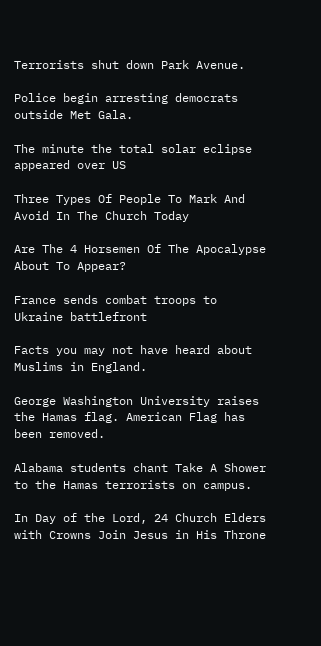Terrorists shut down Park Avenue.

Police begin arresting democrats outside Met Gala.

The minute the total solar eclipse appeared over US

Three Types Of People To Mark And Avoid In The Church Today

Are The 4 Horsemen Of The Apocalypse About To Appear?

France sends combat troops to Ukraine battlefront

Facts you may not have heard about Muslims in England.

George Washington University raises the Hamas flag. American Flag has been removed.

Alabama students chant Take A Shower to the Hamas terrorists on campus.

In Day of the Lord, 24 Church Elders with Crowns Join Jesus in His Throne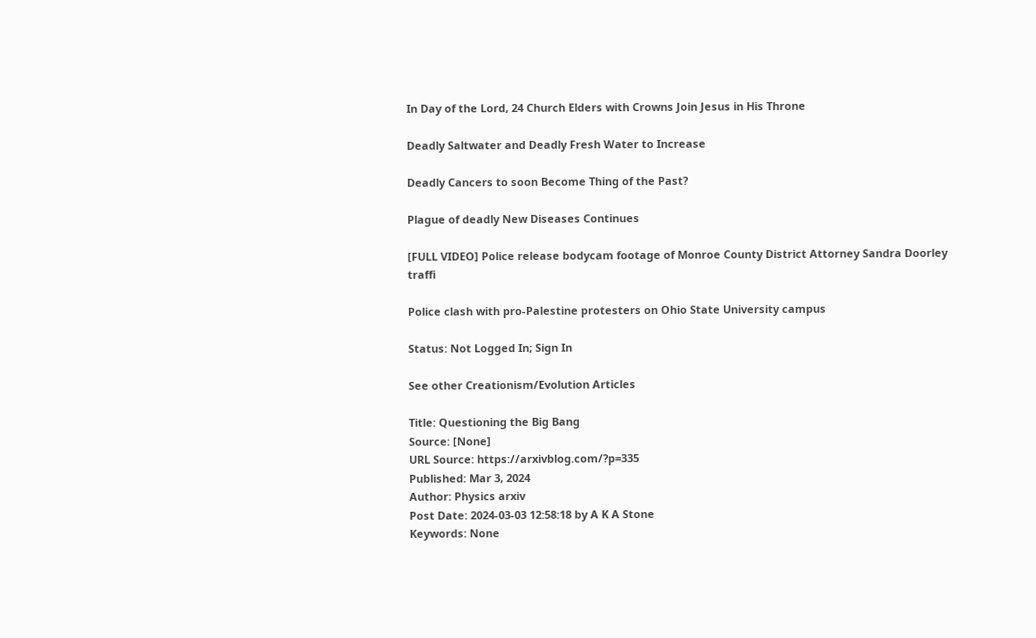In Day of the Lord, 24 Church Elders with Crowns Join Jesus in His Throne

Deadly Saltwater and Deadly Fresh Water to Increase

Deadly Cancers to soon Become Thing of the Past?

Plague of deadly New Diseases Continues

[FULL VIDEO] Police release bodycam footage of Monroe County District Attorney Sandra Doorley traffi

Police clash with pro-Palestine protesters on Ohio State University campus

Status: Not Logged In; Sign In

See other Creationism/Evolution Articles

Title: Questioning the Big Bang
Source: [None]
URL Source: https://arxivblog.com/?p=335
Published: Mar 3, 2024
Author: Physics arxiv
Post Date: 2024-03-03 12:58:18 by A K A Stone
Keywords: None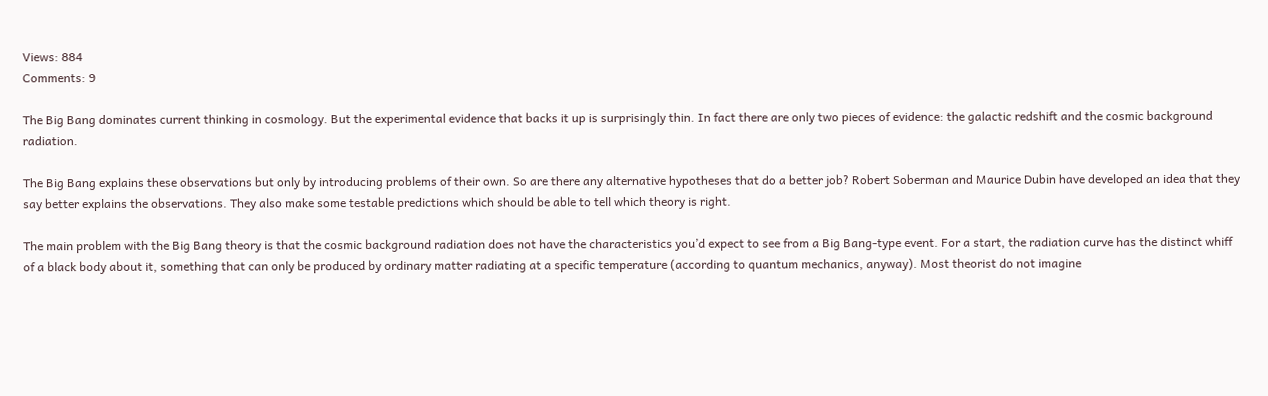Views: 884
Comments: 9

The Big Bang dominates current thinking in cosmology. But the experimental evidence that backs it up is surprisingly thin. In fact there are only two pieces of evidence: the galactic redshift and the cosmic background radiation.

The Big Bang explains these observations but only by introducing problems of their own. So are there any alternative hypotheses that do a better job? Robert Soberman and Maurice Dubin have developed an idea that they say better explains the observations. They also make some testable predictions which should be able to tell which theory is right.

The main problem with the Big Bang theory is that the cosmic background radiation does not have the characteristics you’d expect to see from a Big Bang-type event. For a start, the radiation curve has the distinct whiff of a black body about it, something that can only be produced by ordinary matter radiating at a specific temperature (according to quantum mechanics, anyway). Most theorist do not imagine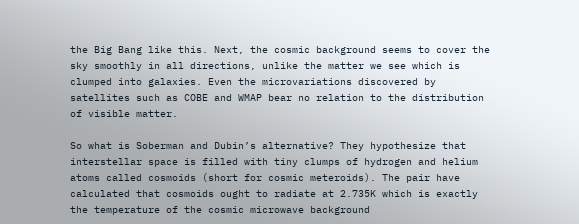the Big Bang like this. Next, the cosmic background seems to cover the sky smoothly in all directions, unlike the matter we see which is clumped into galaxies. Even the microvariations discovered by satellites such as COBE and WMAP bear no relation to the distribution of visible matter.

So what is Soberman and Dubin’s alternative? They hypothesize that interstellar space is filled with tiny clumps of hydrogen and helium atoms called cosmoids (short for cosmic meteroids). The pair have calculated that cosmoids ought to radiate at 2.735K which is exactly the temperature of the cosmic microwave background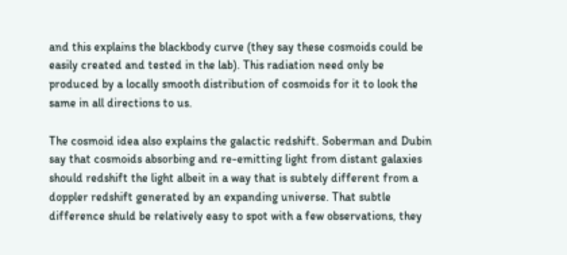and this explains the blackbody curve (they say these cosmoids could be easily created and tested in the lab). This radiation need only be produced by a locally smooth distribution of cosmoids for it to look the same in all directions to us.

The cosmoid idea also explains the galactic redshift. Soberman and Dubin say that cosmoids absorbing and re-emitting light from distant galaxies should redshift the light albeit in a way that is subtely different from a doppler redshift generated by an expanding universe. That subtle difference shuld be relatively easy to spot with a few observations, they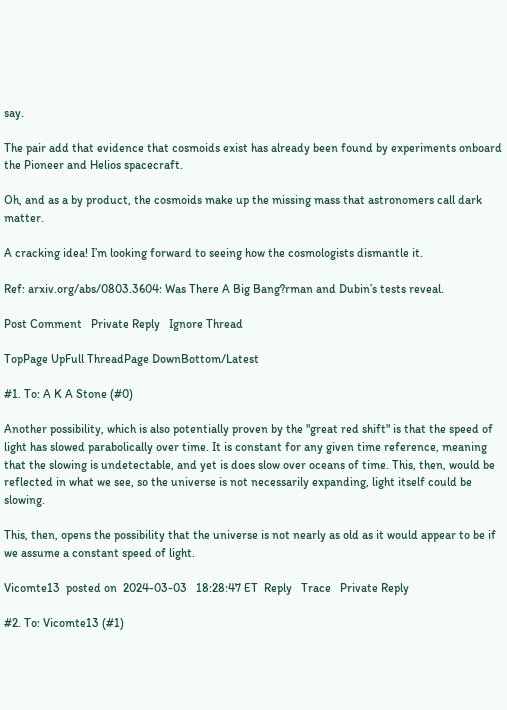say.

The pair add that evidence that cosmoids exist has already been found by experiments onboard the Pioneer and Helios spacecraft.

Oh, and as a by product, the cosmoids make up the missing mass that astronomers call dark matter.

A cracking idea! I’m looking forward to seeing how the cosmologists dismantle it.

Ref: arxiv.org/abs/0803.3604: Was There A Big Bang?rman and Dubin’s tests reveal.

Post Comment   Private Reply   Ignore Thread

TopPage UpFull ThreadPage DownBottom/Latest

#1. To: A K A Stone (#0)

Another possibility, which is also potentially proven by the "great red shift" is that the speed of light has slowed parabolically over time. It is constant for any given time reference, meaning that the slowing is undetectable, and yet is does slow over oceans of time. This, then, would be reflected in what we see, so the universe is not necessarily expanding, light itself could be slowing.

This, then, opens the possibility that the universe is not nearly as old as it would appear to be if we assume a constant speed of light.

Vicomte13  posted on  2024-03-03   18:28:47 ET  Reply   Trace   Private Reply

#2. To: Vicomte13 (#1)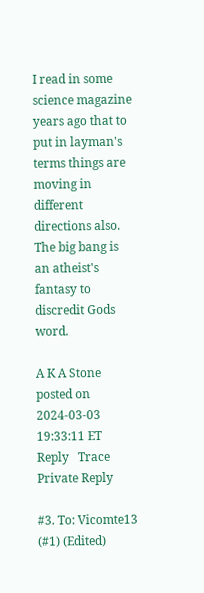I read in some science magazine years ago that to put in layman's terms things are moving in different directions also. The big bang is an atheist's fantasy to discredit Gods word.

A K A Stone  posted on  2024-03-03   19:33:11 ET  Reply   Trace   Private Reply

#3. To: Vicomte13 (#1) (Edited)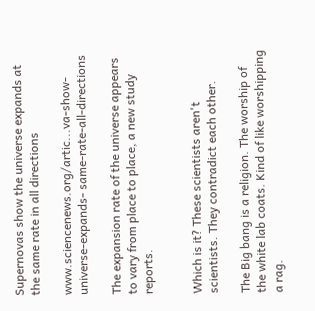Supernovas show the universe expands at the same rate in all directions

www.sciencenews.org/artic...va-show-universe-expands- same-rate-all-directions

The expansion rate of the universe appears to vary from place to place, a new study reports.


Which is it? These scientists aren't scientists. They contradict each other.

The Big bang is a religion. The worship of the white lab coats. Kind of like worshipping a rag.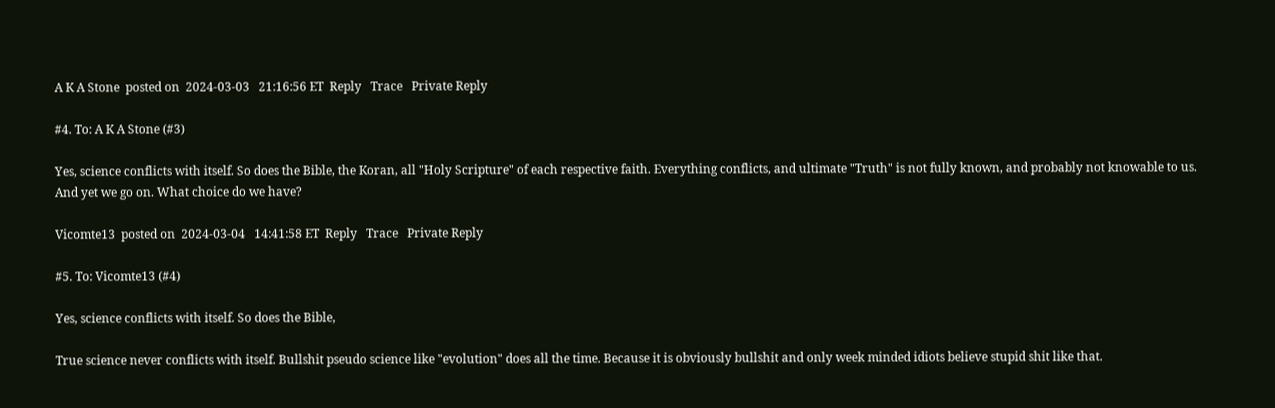A K A Stone  posted on  2024-03-03   21:16:56 ET  Reply   Trace   Private Reply

#4. To: A K A Stone (#3)

Yes, science conflicts with itself. So does the Bible, the Koran, all "Holy Scripture" of each respective faith. Everything conflicts, and ultimate "Truth" is not fully known, and probably not knowable to us. And yet we go on. What choice do we have?

Vicomte13  posted on  2024-03-04   14:41:58 ET  Reply   Trace   Private Reply

#5. To: Vicomte13 (#4)

Yes, science conflicts with itself. So does the Bible,

True science never conflicts with itself. Bullshit pseudo science like "evolution" does all the time. Because it is obviously bullshit and only week minded idiots believe stupid shit like that.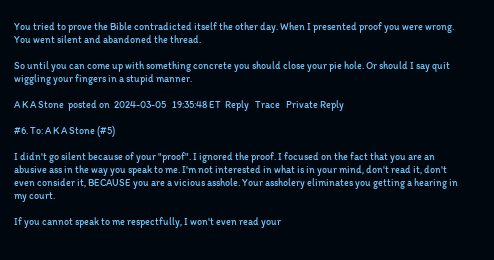You tried to prove the Bible contradicted itself the other day. When I presented proof you were wrong. You went silent and abandoned the thread.

So until you can come up with something concrete you should close your pie hole. Or should I say quit wiggling your fingers in a stupid manner.

A K A Stone  posted on  2024-03-05   19:35:48 ET  Reply   Trace   Private Reply

#6. To: A K A Stone (#5)

I didn't go silent because of your "proof". I ignored the proof. I focused on the fact that you are an abusive ass in the way you speak to me. I'm not interested in what is in your mind, don't read it, don't even consider it, BECAUSE you are a vicious asshole. Your assholery eliminates you getting a hearing in my court.

If you cannot speak to me respectfully, I won't even read your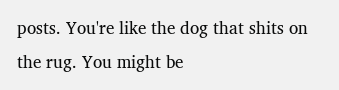posts. You're like the dog that shits on the rug. You might be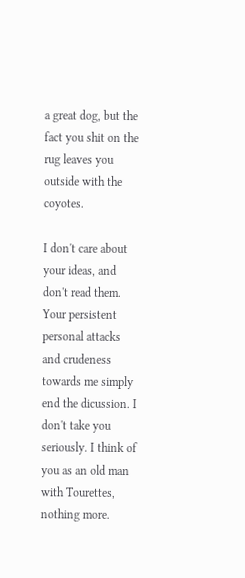a great dog, but the fact you shit on the rug leaves you outside with the coyotes.

I don't care about your ideas, and don't read them. Your persistent personal attacks and crudeness towards me simply end the dicussion. I don't take you seriously. I think of you as an old man with Tourettes, nothing more.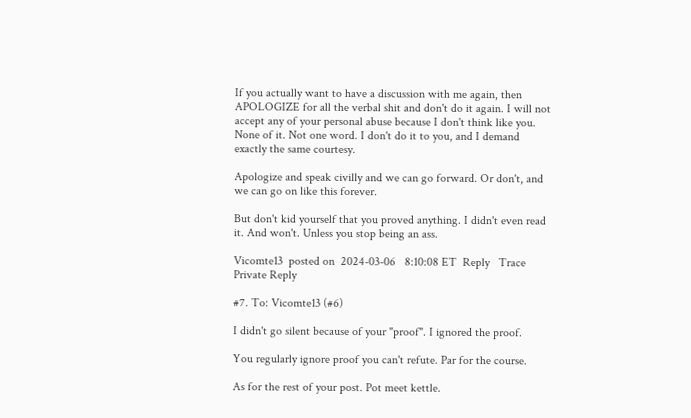If you actually want to have a discussion with me again, then APOLOGIZE for all the verbal shit and don't do it again. I will not accept any of your personal abuse because I don't think like you. None of it. Not one word. I don't do it to you, and I demand exactly the same courtesy.

Apologize and speak civilly and we can go forward. Or don't, and we can go on like this forever.

But don't kid yourself that you proved anything. I didn't even read it. And won't. Unless you stop being an ass.

Vicomte13  posted on  2024-03-06   8:10:08 ET  Reply   Trace   Private Reply

#7. To: Vicomte13 (#6)

I didn't go silent because of your "proof". I ignored the proof.

You regularly ignore proof you can't refute. Par for the course.

As for the rest of your post. Pot meet kettle.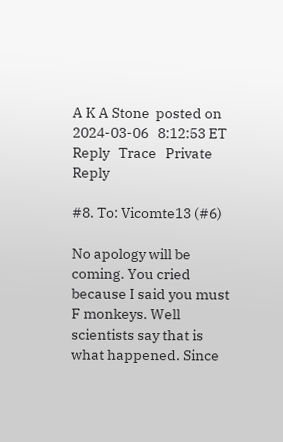A K A Stone  posted on  2024-03-06   8:12:53 ET  Reply   Trace   Private Reply

#8. To: Vicomte13 (#6)

No apology will be coming. You cried because I said you must F monkeys. Well scientists say that is what happened. Since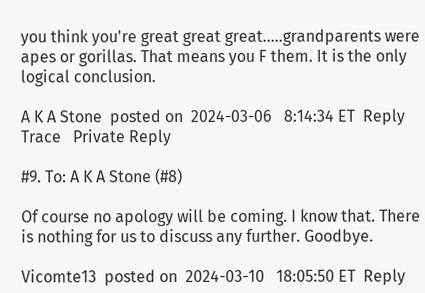you think you're great great great.....grandparents were apes or gorillas. That means you F them. It is the only logical conclusion.

A K A Stone  posted on  2024-03-06   8:14:34 ET  Reply   Trace   Private Reply

#9. To: A K A Stone (#8)

Of course no apology will be coming. I know that. There is nothing for us to discuss any further. Goodbye.

Vicomte13  posted on  2024-03-10   18:05:50 ET  Reply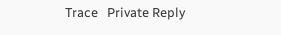Trace   Private Reply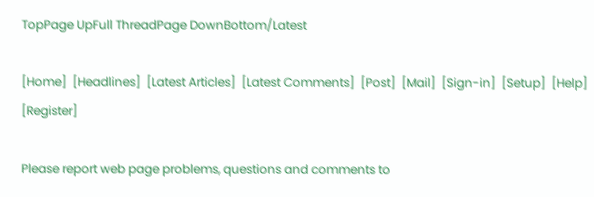TopPage UpFull ThreadPage DownBottom/Latest

[Home]  [Headlines]  [Latest Articles]  [Latest Comments]  [Post]  [Mail]  [Sign-in]  [Setup]  [Help]  [Register]

Please report web page problems, questions and comments to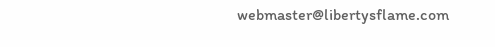webmaster@libertysflame.com